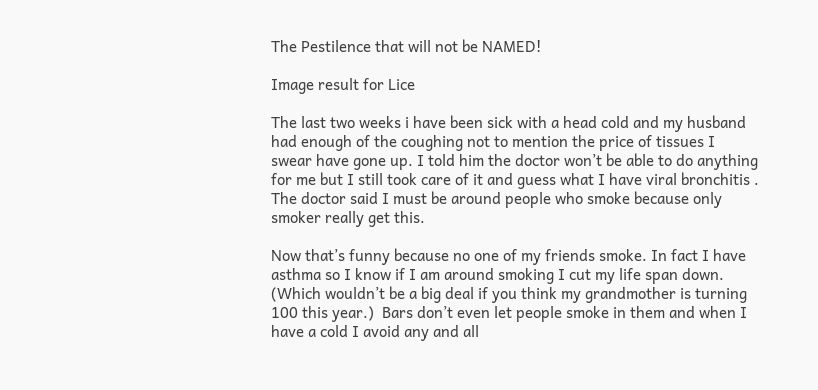The Pestilence that will not be NAMED!

Image result for Lice

The last two weeks i have been sick with a head cold and my husband had enough of the coughing not to mention the price of tissues I swear have gone up. I told him the doctor won’t be able to do anything for me but I still took care of it and guess what I have viral bronchitis . The doctor said I must be around people who smoke because only smoker really get this.

Now that’s funny because no one of my friends smoke. In fact I have asthma so I know if I am around smoking I cut my life span down. (Which wouldn’t be a big deal if you think my grandmother is turning 100 this year.)  Bars don’t even let people smoke in them and when I have a cold I avoid any and all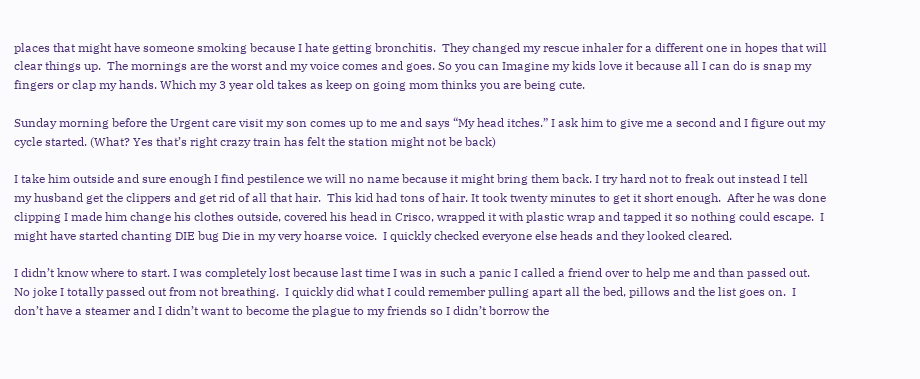places that might have someone smoking because I hate getting bronchitis.  They changed my rescue inhaler for a different one in hopes that will clear things up.  The mornings are the worst and my voice comes and goes. So you can Imagine my kids love it because all I can do is snap my fingers or clap my hands. Which my 3 year old takes as keep on going mom thinks you are being cute.

Sunday morning before the Urgent care visit my son comes up to me and says “My head itches.” I ask him to give me a second and I figure out my cycle started. (What? Yes that’s right crazy train has felt the station might not be back)

I take him outside and sure enough I find pestilence we will no name because it might bring them back. I try hard not to freak out instead I tell my husband get the clippers and get rid of all that hair.  This kid had tons of hair. It took twenty minutes to get it short enough.  After he was done clipping I made him change his clothes outside, covered his head in Crisco, wrapped it with plastic wrap and tapped it so nothing could escape.  I might have started chanting DIE bug Die in my very hoarse voice.  I quickly checked everyone else heads and they looked cleared.

I didn’t know where to start. I was completely lost because last time I was in such a panic I called a friend over to help me and than passed out. No joke I totally passed out from not breathing.  I quickly did what I could remember pulling apart all the bed, pillows and the list goes on.  I don’t have a steamer and I didn’t want to become the plague to my friends so I didn’t borrow the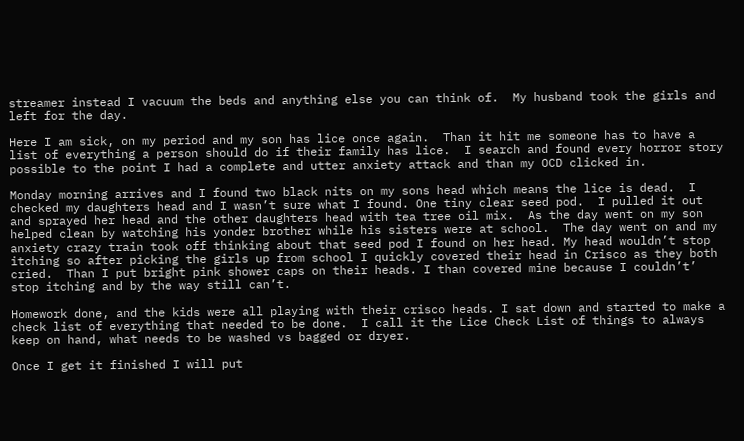streamer instead I vacuum the beds and anything else you can think of.  My husband took the girls and left for the day.

Here I am sick, on my period and my son has lice once again.  Than it hit me someone has to have a list of everything a person should do if their family has lice.  I search and found every horror story possible to the point I had a complete and utter anxiety attack and than my OCD clicked in.

Monday morning arrives and I found two black nits on my sons head which means the lice is dead.  I checked my daughters head and I wasn’t sure what I found. One tiny clear seed pod.  I pulled it out and sprayed her head and the other daughters head with tea tree oil mix.  As the day went on my son helped clean by watching his yonder brother while his sisters were at school.  The day went on and my anxiety crazy train took off thinking about that seed pod I found on her head. My head wouldn’t stop itching so after picking the girls up from school I quickly covered their head in Crisco as they both cried.  Than I put bright pink shower caps on their heads. I than covered mine because I couldn’t’ stop itching and by the way still can’t.

Homework done, and the kids were all playing with their crisco heads. I sat down and started to make a check list of everything that needed to be done.  I call it the Lice Check List of things to always keep on hand, what needs to be washed vs bagged or dryer.

Once I get it finished I will put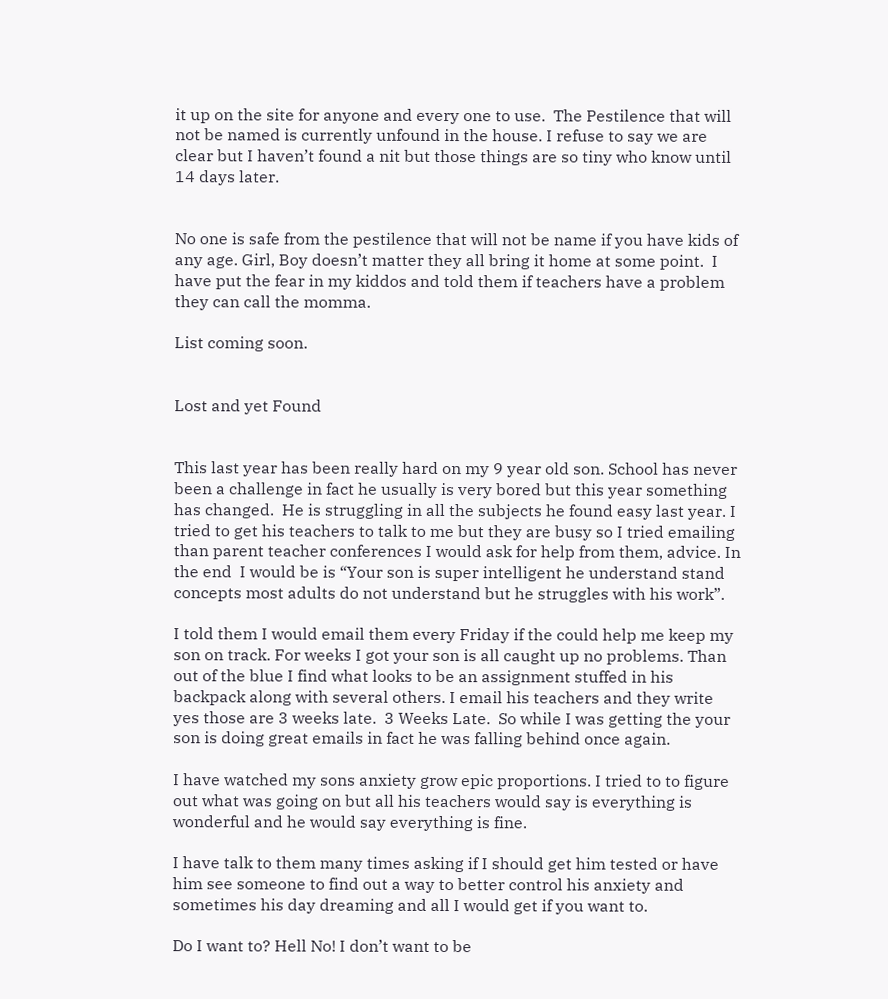it up on the site for anyone and every one to use.  The Pestilence that will not be named is currently unfound in the house. I refuse to say we are clear but I haven’t found a nit but those things are so tiny who know until 14 days later.


No one is safe from the pestilence that will not be name if you have kids of any age. Girl, Boy doesn’t matter they all bring it home at some point.  I have put the fear in my kiddos and told them if teachers have a problem they can call the momma.

List coming soon.


Lost and yet Found


This last year has been really hard on my 9 year old son. School has never been a challenge in fact he usually is very bored but this year something has changed.  He is struggling in all the subjects he found easy last year. I tried to get his teachers to talk to me but they are busy so I tried emailing than parent teacher conferences I would ask for help from them, advice. In the end  I would be is “Your son is super intelligent he understand stand concepts most adults do not understand but he struggles with his work”.

I told them I would email them every Friday if the could help me keep my son on track. For weeks I got your son is all caught up no problems. Than out of the blue I find what looks to be an assignment stuffed in his backpack along with several others. I email his teachers and they write yes those are 3 weeks late.  3 Weeks Late.  So while I was getting the your son is doing great emails in fact he was falling behind once again.

I have watched my sons anxiety grow epic proportions. I tried to to figure out what was going on but all his teachers would say is everything is wonderful and he would say everything is fine.

I have talk to them many times asking if I should get him tested or have him see someone to find out a way to better control his anxiety and sometimes his day dreaming and all I would get if you want to.

Do I want to? Hell No! I don’t want to be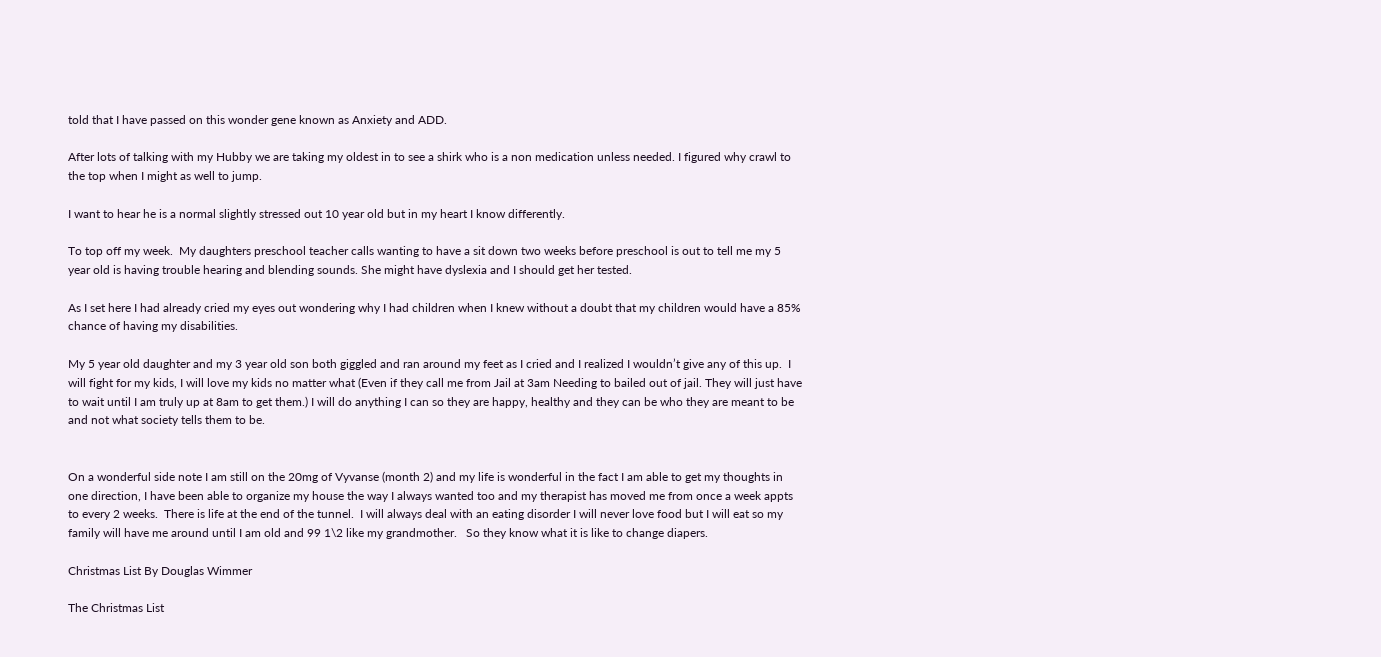told that I have passed on this wonder gene known as Anxiety and ADD.

After lots of talking with my Hubby we are taking my oldest in to see a shirk who is a non medication unless needed. I figured why crawl to the top when I might as well to jump.

I want to hear he is a normal slightly stressed out 10 year old but in my heart I know differently.

To top off my week.  My daughters preschool teacher calls wanting to have a sit down two weeks before preschool is out to tell me my 5 year old is having trouble hearing and blending sounds. She might have dyslexia and I should get her tested.

As I set here I had already cried my eyes out wondering why I had children when I knew without a doubt that my children would have a 85% chance of having my disabilities.

My 5 year old daughter and my 3 year old son both giggled and ran around my feet as I cried and I realized I wouldn’t give any of this up.  I will fight for my kids, I will love my kids no matter what (Even if they call me from Jail at 3am Needing to bailed out of jail. They will just have to wait until I am truly up at 8am to get them.) I will do anything I can so they are happy, healthy and they can be who they are meant to be and not what society tells them to be.


On a wonderful side note I am still on the 20mg of Vyvanse (month 2) and my life is wonderful in the fact I am able to get my thoughts in one direction, I have been able to organize my house the way I always wanted too and my therapist has moved me from once a week appts to every 2 weeks.  There is life at the end of the tunnel.  I will always deal with an eating disorder I will never love food but I will eat so my family will have me around until I am old and 99 1\2 like my grandmother.   So they know what it is like to change diapers.

Christmas List By Douglas Wimmer

The Christmas List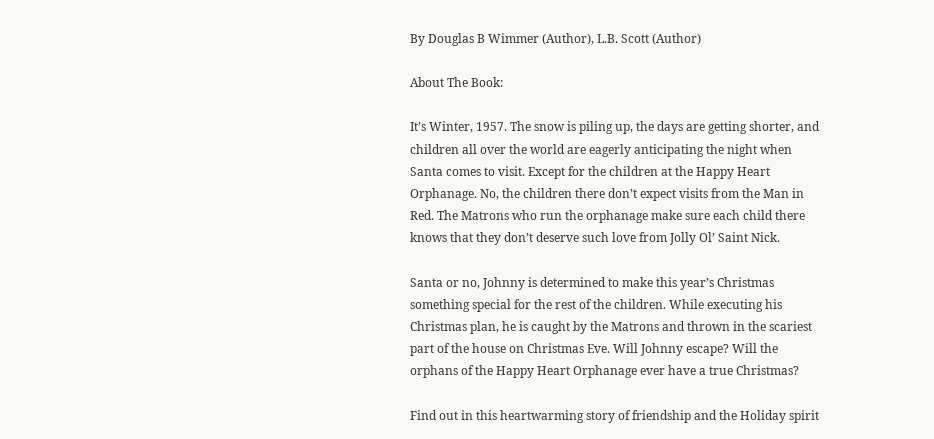By Douglas B Wimmer (Author), L.B. Scott (Author)

About The Book:

It’s Winter, 1957. The snow is piling up, the days are getting shorter, and children all over the world are eagerly anticipating the night when Santa comes to visit. Except for the children at the Happy Heart Orphanage. No, the children there don’t expect visits from the Man in Red. The Matrons who run the orphanage make sure each child there knows that they don’t deserve such love from Jolly Ol’ Saint Nick.

Santa or no, Johnny is determined to make this year’s Christmas something special for the rest of the children. While executing his Christmas plan, he is caught by the Matrons and thrown in the scariest part of the house on Christmas Eve. Will Johnny escape? Will the orphans of the Happy Heart Orphanage ever have a true Christmas?

Find out in this heartwarming story of friendship and the Holiday spirit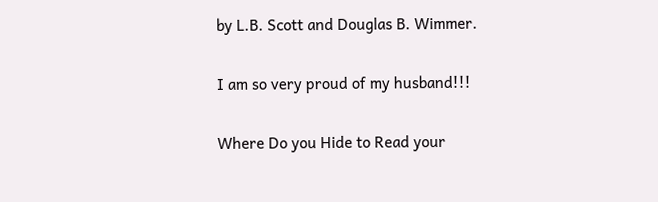by L.B. Scott and Douglas B. Wimmer.

I am so very proud of my husband!!!

Where Do you Hide to Read your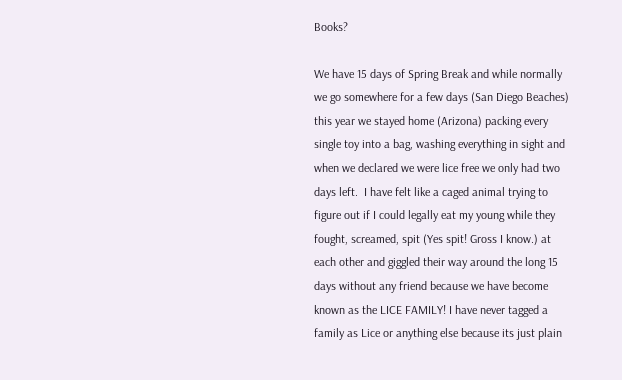Books?

We have 15 days of Spring Break and while normally we go somewhere for a few days (San Diego Beaches) this year we stayed home (Arizona) packing every single toy into a bag, washing everything in sight and when we declared we were lice free we only had two days left.  I have felt like a caged animal trying to figure out if I could legally eat my young while they fought, screamed, spit (Yes spit! Gross I know.) at each other and giggled their way around the long 15 days without any friend because we have become known as the LICE FAMILY! I have never tagged a family as Lice or anything else because its just plain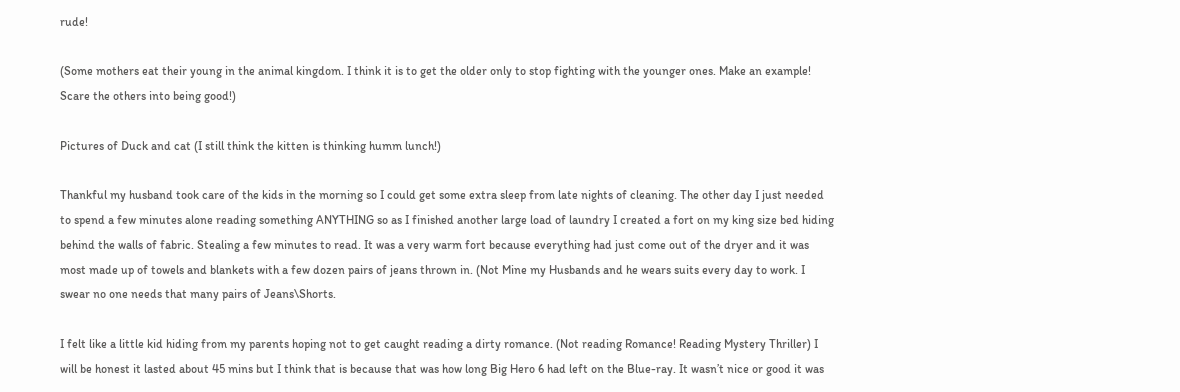rude!

(Some mothers eat their young in the animal kingdom. I think it is to get the older only to stop fighting with the younger ones. Make an example! Scare the others into being good!)

Pictures of Duck and cat (I still think the kitten is thinking humm lunch!)

Thankful my husband took care of the kids in the morning so I could get some extra sleep from late nights of cleaning. The other day I just needed to spend a few minutes alone reading something ANYTHING so as I finished another large load of laundry I created a fort on my king size bed hiding behind the walls of fabric. Stealing a few minutes to read. It was a very warm fort because everything had just come out of the dryer and it was most made up of towels and blankets with a few dozen pairs of jeans thrown in. (Not Mine my Husbands and he wears suits every day to work. I swear no one needs that many pairs of Jeans\Shorts.

I felt like a little kid hiding from my parents hoping not to get caught reading a dirty romance. (Not reading Romance! Reading Mystery Thriller) I will be honest it lasted about 45 mins but I think that is because that was how long Big Hero 6 had left on the Blue-ray. It wasn’t nice or good it was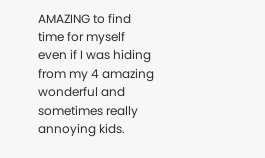AMAZING to find time for myself even if I was hiding from my 4 amazing wonderful and sometimes really annoying kids.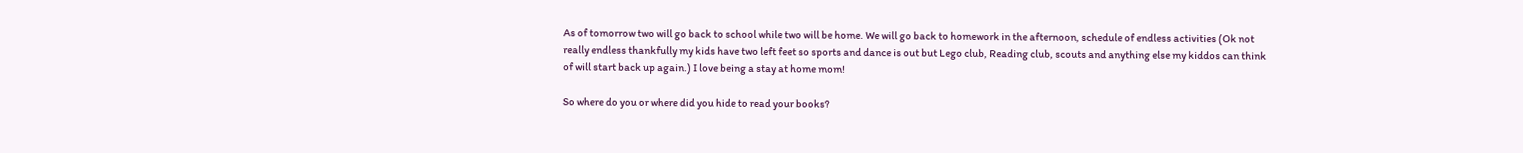As of tomorrow two will go back to school while two will be home. We will go back to homework in the afternoon, schedule of endless activities (Ok not really endless thankfully my kids have two left feet so sports and dance is out but Lego club, Reading club, scouts and anything else my kiddos can think of will start back up again.) I love being a stay at home mom!

So where do you or where did you hide to read your books?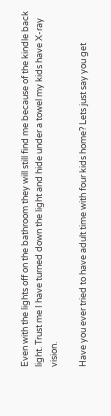Even with the lights off on the bathroom they will still find me because of the kindle back light. Trust me I have turned down the light and hide under a towel my kids have X-ray vision.

Have you ever tried to have adult time with four kids home? Lets just say you get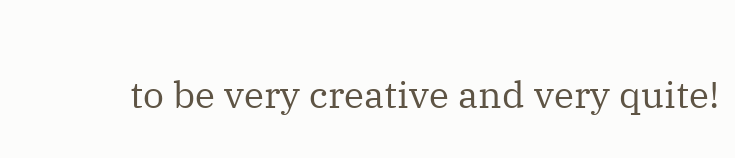to be very creative and very quite!